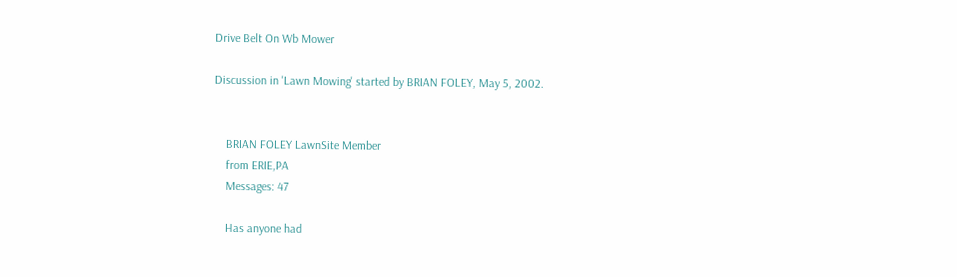Drive Belt On Wb Mower

Discussion in 'Lawn Mowing' started by BRIAN FOLEY, May 5, 2002.


    BRIAN FOLEY LawnSite Member
    from ERIE,PA
    Messages: 47

    Has anyone had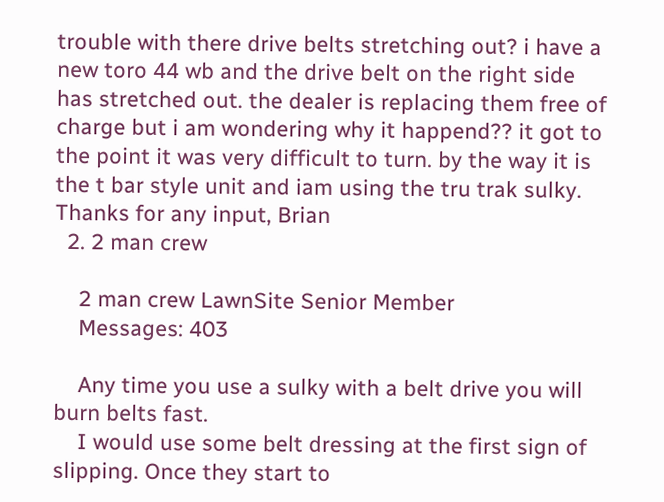trouble with there drive belts stretching out? i have a new toro 44 wb and the drive belt on the right side has stretched out. the dealer is replacing them free of charge but i am wondering why it happend?? it got to the point it was very difficult to turn. by the way it is the t bar style unit and iam using the tru trak sulky. Thanks for any input, Brian
  2. 2 man crew

    2 man crew LawnSite Senior Member
    Messages: 403

    Any time you use a sulky with a belt drive you will burn belts fast.
    I would use some belt dressing at the first sign of slipping. Once they start to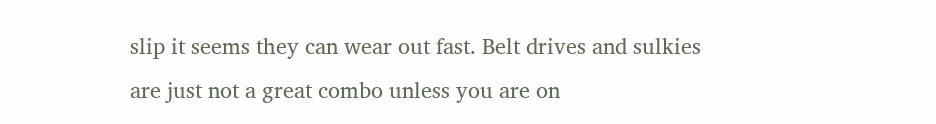slip it seems they can wear out fast. Belt drives and sulkies are just not a great combo unless you are on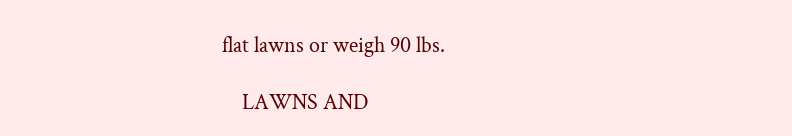flat lawns or weigh 90 lbs.

    LAWNS AND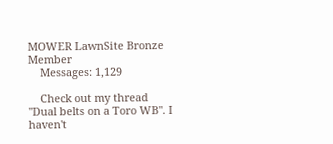MOWER LawnSite Bronze Member
    Messages: 1,129

    Check out my thread "Dual belts on a Toro WB". I haven't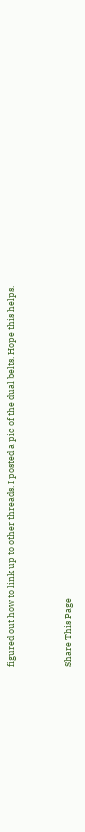figured out how to link up to other threads. I posted a pic of the dual belts. Hope this helps.


Share This Page